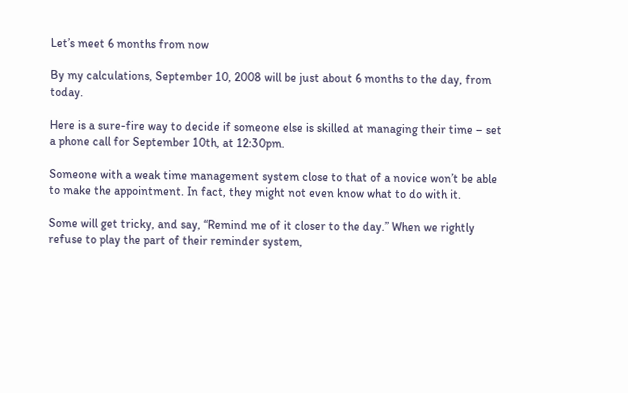Let’s meet 6 months from now

By my calculations, September 10, 2008 will be just about 6 months to the day, from today.

Here is a sure-fire way to decide if someone else is skilled at managing their time – set a phone call for September 10th, at 12:30pm.

Someone with a weak time management system close to that of a novice won’t be able to make the appointment. In fact, they might not even know what to do with it.

Some will get tricky, and say, “Remind me of it closer to the day.” When we rightly refuse to play the part of their reminder system,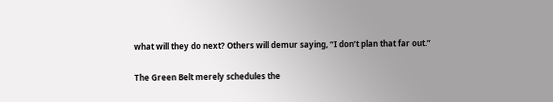what will they do next? Others will demur saying, “I don’t plan that far out.”

The Green Belt merely schedules the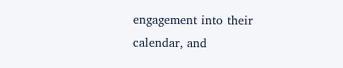engagement into their calendar, and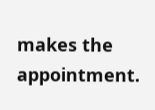makes the appointment.